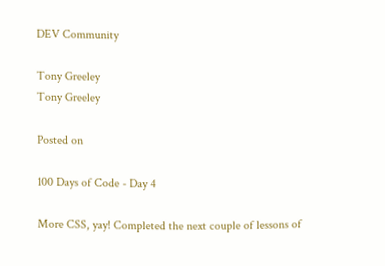DEV Community

Tony Greeley
Tony Greeley

Posted on

100 Days of Code - Day 4

More CSS, yay! Completed the next couple of lessons of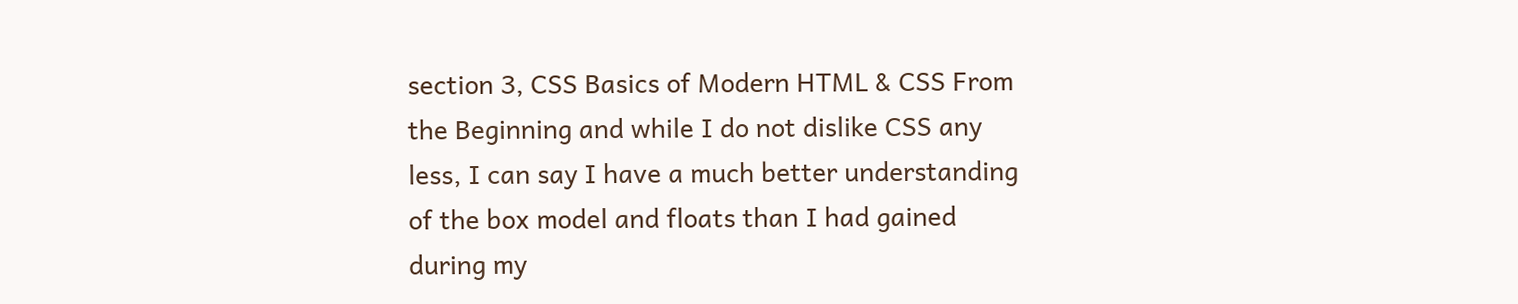section 3, CSS Basics of Modern HTML & CSS From the Beginning and while I do not dislike CSS any less, I can say I have a much better understanding of the box model and floats than I had gained during my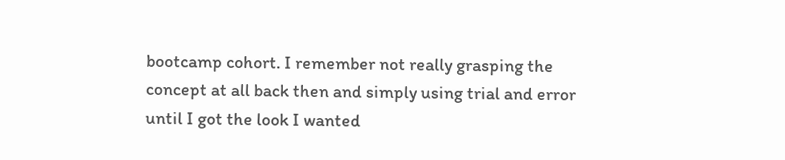bootcamp cohort. I remember not really grasping the concept at all back then and simply using trial and error until I got the look I wanted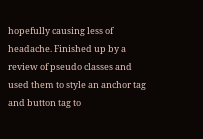hopefully causing less of headache. Finished up by a review of pseudo classes and used them to style an anchor tag and button tag to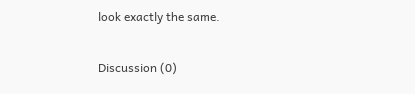look exactly the same.

Discussion (0)